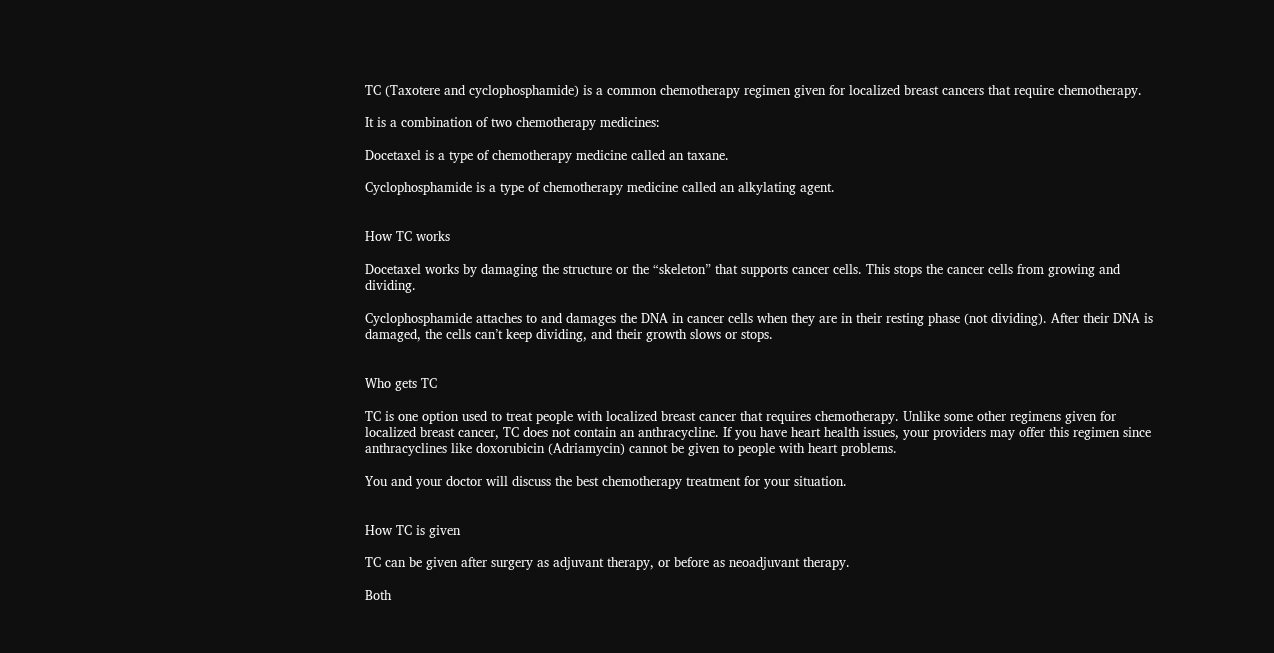TC (Taxotere and cyclophosphamide) is a common chemotherapy regimen given for localized breast cancers that require chemotherapy.

It is a combination of two chemotherapy medicines:

Docetaxel is a type of chemotherapy medicine called an taxane.

Cyclophosphamide is a type of chemotherapy medicine called an alkylating agent.


How TC works

Docetaxel works by damaging the structure or the “skeleton” that supports cancer cells. This stops the cancer cells from growing and dividing.

Cyclophosphamide attaches to and damages the DNA in cancer cells when they are in their resting phase (not dividing). After their DNA is damaged, the cells can’t keep dividing, and their growth slows or stops.


Who gets TC

TC is one option used to treat people with localized breast cancer that requires chemotherapy. Unlike some other regimens given for localized breast cancer, TC does not contain an anthracycline. If you have heart health issues, your providers may offer this regimen since anthracyclines like doxorubicin (Adriamycin) cannot be given to people with heart problems.

You and your doctor will discuss the best chemotherapy treatment for your situation.


How TC is given

TC can be given after surgery as adjuvant therapy, or before as neoadjuvant therapy.

Both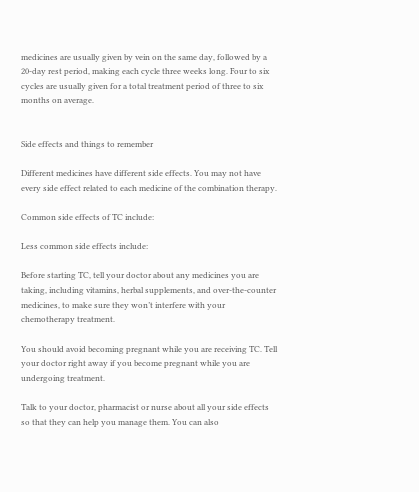medicines are usually given by vein on the same day, followed by a 20-day rest period, making each cycle three weeks long. Four to six cycles are usually given for a total treatment period of three to six months on average.


Side effects and things to remember

Different medicines have different side effects. You may not have every side effect related to each medicine of the combination therapy.

Common side effects of TC include:

Less common side effects include:

Before starting TC, tell your doctor about any medicines you are taking, including vitamins, herbal supplements, and over-the-counter medicines, to make sure they won’t interfere with your chemotherapy treatment.

You should avoid becoming pregnant while you are receiving TC. Tell your doctor right away if you become pregnant while you are undergoing treatment.

Talk to your doctor, pharmacist or nurse about all your side effects so that they can help you manage them. You can also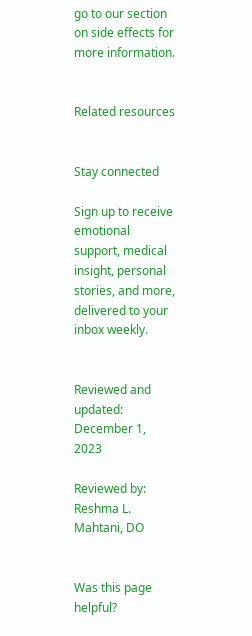go to our section on side effects for more information.


Related resources


Stay connected

Sign up to receive emotional support, medical insight, personal stories, and more, delivered to your inbox weekly.


Reviewed and updated: December 1, 2023

Reviewed by: Reshma L. Mahtani, DO


Was this page helpful?